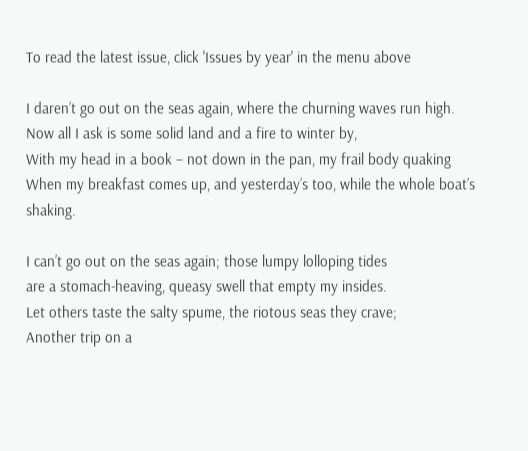To read the latest issue, click 'Issues by year' in the menu above

I daren’t go out on the seas again, where the churning waves run high.
Now all I ask is some solid land and a fire to winter by,
With my head in a book – not down in the pan, my frail body quaking
When my breakfast comes up, and yesterday’s too, while the whole boat’s shaking.

I can’t go out on the seas again; those lumpy lolloping tides
are a stomach-heaving, queasy swell that empty my insides.
Let others taste the salty spume, the riotous seas they crave;
Another trip on a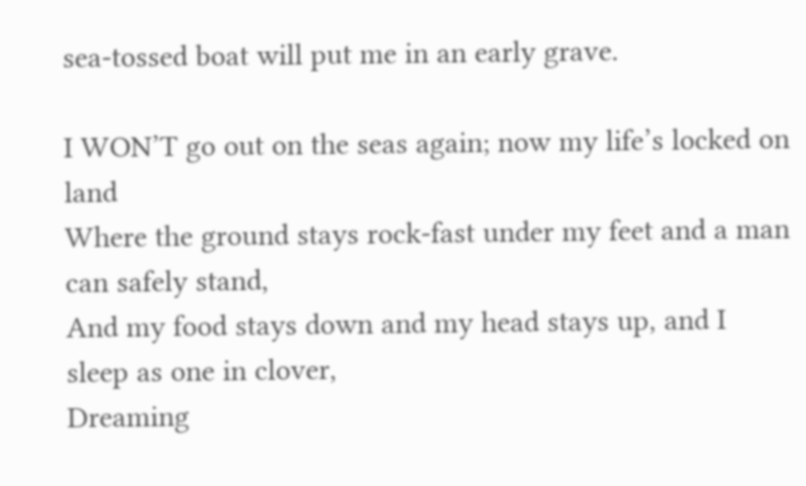sea-tossed boat will put me in an early grave.

I WON’T go out on the seas again; now my life’s locked on land
Where the ground stays rock-fast under my feet and a man can safely stand,
And my food stays down and my head stays up, and I sleep as one in clover,
Dreaming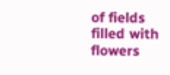of fields filled with flowers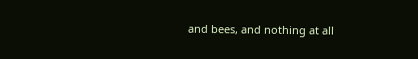and bees, and nothing at all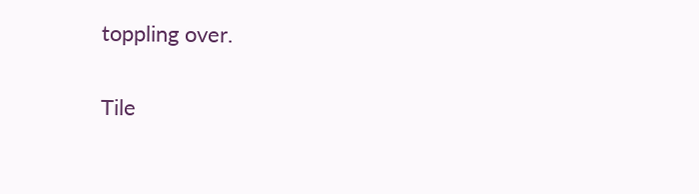toppling over.

Tile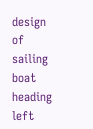design of sailing boat heading left